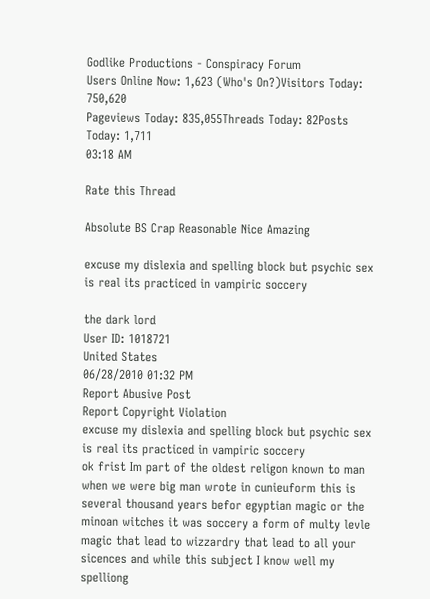Godlike Productions - Conspiracy Forum
Users Online Now: 1,623 (Who's On?)Visitors Today: 750,620
Pageviews Today: 835,055Threads Today: 82Posts Today: 1,711
03:18 AM

Rate this Thread

Absolute BS Crap Reasonable Nice Amazing

excuse my dislexia and spelling block but psychic sex is real its practiced in vampiric soccery

the dark lord
User ID: 1018721
United States
06/28/2010 01:32 PM
Report Abusive Post
Report Copyright Violation
excuse my dislexia and spelling block but psychic sex is real its practiced in vampiric soccery
ok frist Im part of the oldest religon known to man when we were big man wrote in cunieuform this is several thousand years befor egyptian magic or the minoan witches it was soccery a form of multy levle magic that lead to wizzardry that lead to all your sicences and while this subject I know well my spelliong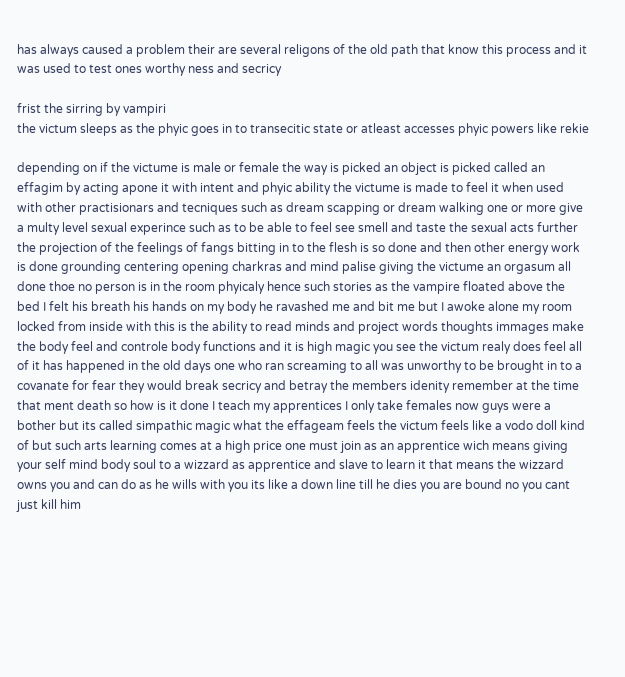has always caused a problem their are several religons of the old path that know this process and it was used to test ones worthy ness and secricy

frist the sirring by vampiri
the victum sleeps as the phyic goes in to transecitic state or atleast accesses phyic powers like rekie

depending on if the victume is male or female the way is picked an object is picked called an effagim by acting apone it with intent and phyic ability the victume is made to feel it when used with other practisionars and tecniques such as dream scapping or dream walking one or more give a multy level sexual experince such as to be able to feel see smell and taste the sexual acts further the projection of the feelings of fangs bitting in to the flesh is so done and then other energy work is done grounding centering opening charkras and mind palise giving the victume an orgasum all done thoe no person is in the room phyicaly hence such stories as the vampire floated above the bed I felt his breath his hands on my body he ravashed me and bit me but I awoke alone my room locked from inside with this is the ability to read minds and project words thoughts immages make the body feel and controle body functions and it is high magic you see the victum realy does feel all of it has happened in the old days one who ran screaming to all was unworthy to be brought in to a covanate for fear they would break secricy and betray the members idenity remember at the time that ment death so how is it done I teach my apprentices I only take females now guys were a bother but its called simpathic magic what the effageam feels the victum feels like a vodo doll kind of but such arts learning comes at a high price one must join as an apprentice wich means giving your self mind body soul to a wizzard as apprentice and slave to learn it that means the wizzard owns you and can do as he wills with you its like a down line till he dies you are bound no you cant just kill him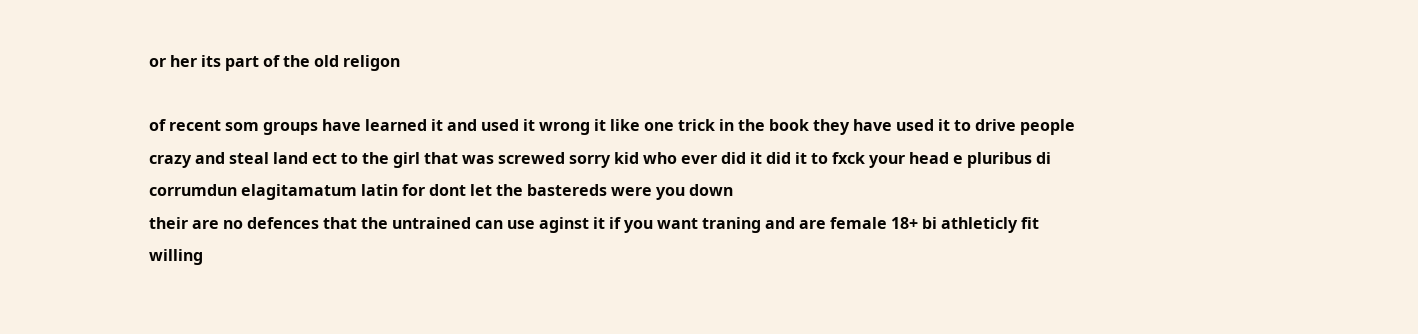or her its part of the old religon

of recent som groups have learned it and used it wrong it like one trick in the book they have used it to drive people crazy and steal land ect to the girl that was screwed sorry kid who ever did it did it to fxck your head e pluribus di corrumdun elagitamatum latin for dont let the bastereds were you down
their are no defences that the untrained can use aginst it if you want traning and are female 18+ bi athleticly fit willing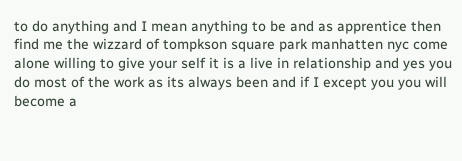to do anything and I mean anything to be and as apprentice then find me the wizzard of tompkson square park manhatten nyc come alone willing to give your self it is a live in relationship and yes you do most of the work as its always been and if I except you you will become a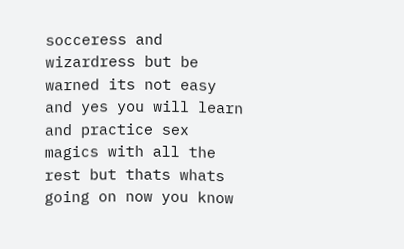socceress and wizardress but be warned its not easy and yes you will learn and practice sex magics with all the rest but thats whats going on now you know